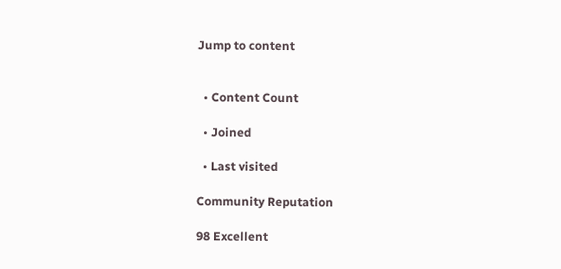Jump to content


  • Content Count

  • Joined

  • Last visited

Community Reputation

98 Excellent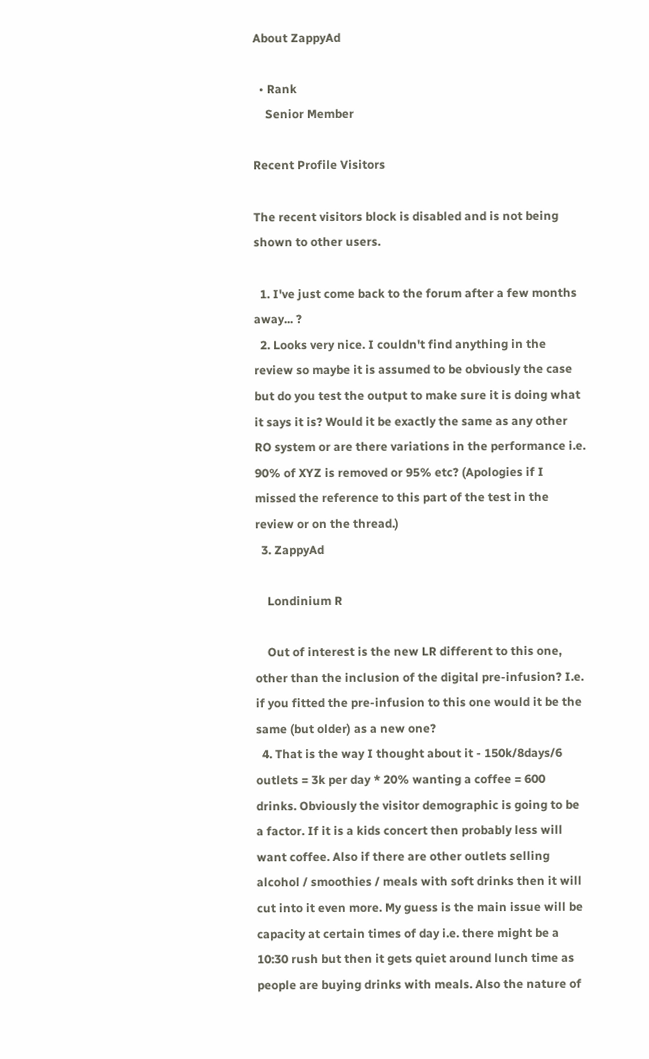About ZappyAd

  • Rank
    Senior Member

Recent Profile Visitors

The recent visitors block is disabled and is not being shown to other users.

  1. I've just come back to the forum after a few months away... ?
  2. Looks very nice. I couldn't find anything in the review so maybe it is assumed to be obviously the case but do you test the output to make sure it is doing what it says it is? Would it be exactly the same as any other RO system or are there variations in the performance i.e. 90% of XYZ is removed or 95% etc? (Apologies if I missed the reference to this part of the test in the review or on the thread.)
  3. ZappyAd

    Londinium R

    Out of interest is the new LR different to this one, other than the inclusion of the digital pre-infusion? I.e. if you fitted the pre-infusion to this one would it be the same (but older) as a new one?
  4. That is the way I thought about it - 150k/8days/6 outlets = 3k per day * 20% wanting a coffee = 600 drinks. Obviously the visitor demographic is going to be a factor. If it is a kids concert then probably less will want coffee. Also if there are other outlets selling alcohol / smoothies / meals with soft drinks then it will cut into it even more. My guess is the main issue will be capacity at certain times of day i.e. there might be a 10:30 rush but then it gets quiet around lunch time as people are buying drinks with meals. Also the nature of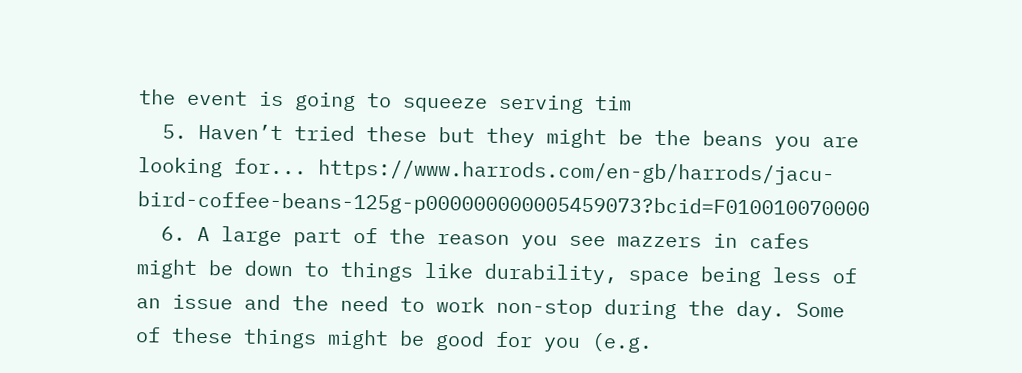the event is going to squeeze serving tim
  5. Haven’t tried these but they might be the beans you are looking for... https://www.harrods.com/en-gb/harrods/jacu-bird-coffee-beans-125g-p000000000005459073?bcid=F010010070000
  6. A large part of the reason you see mazzers in cafes might be down to things like durability, space being less of an issue and the need to work non-stop during the day. Some of these things might be good for you (e.g.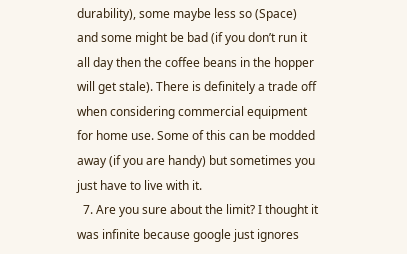durability), some maybe less so (Space) and some might be bad (if you don’t run it all day then the coffee beans in the hopper will get stale). There is definitely a trade off when considering commercial equipment for home use. Some of this can be modded away (if you are handy) but sometimes you just have to live with it.
  7. Are you sure about the limit? I thought it was infinite because google just ignores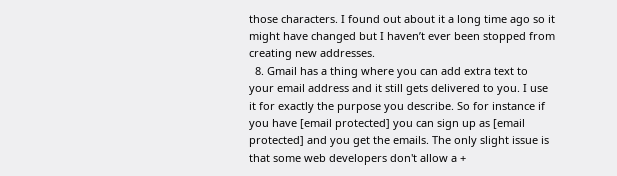those characters. I found out about it a long time ago so it might have changed but I haven’t ever been stopped from creating new addresses.
  8. Gmail has a thing where you can add extra text to your email address and it still gets delivered to you. I use it for exactly the purpose you describe. So for instance if you have [email protected] you can sign up as [email protected] and you get the emails. The only slight issue is that some web developers don't allow a +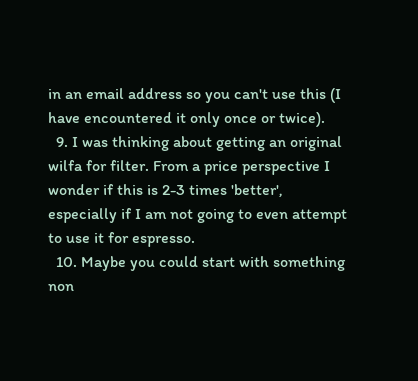in an email address so you can't use this (I have encountered it only once or twice).
  9. I was thinking about getting an original wilfa for filter. From a price perspective I wonder if this is 2-3 times 'better', especially if I am not going to even attempt to use it for espresso.
  10. Maybe you could start with something non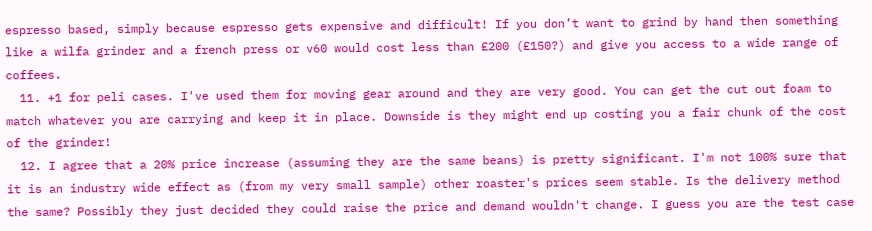espresso based, simply because espresso gets expensive and difficult! If you don’t want to grind by hand then something like a wilfa grinder and a french press or v60 would cost less than £200 (£150?) and give you access to a wide range of coffees.
  11. +1 for peli cases. I've used them for moving gear around and they are very good. You can get the cut out foam to match whatever you are carrying and keep it in place. Downside is they might end up costing you a fair chunk of the cost of the grinder!
  12. I agree that a 20% price increase (assuming they are the same beans) is pretty significant. I'm not 100% sure that it is an industry wide effect as (from my very small sample) other roaster's prices seem stable. Is the delivery method the same? Possibly they just decided they could raise the price and demand wouldn't change. I guess you are the test case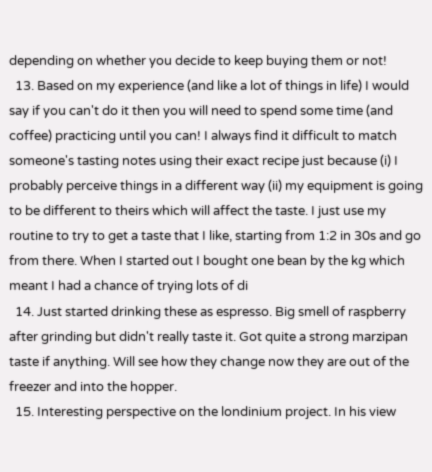depending on whether you decide to keep buying them or not!
  13. Based on my experience (and like a lot of things in life) I would say if you can't do it then you will need to spend some time (and coffee) practicing until you can! I always find it difficult to match someone's tasting notes using their exact recipe just because (i) I probably perceive things in a different way (ii) my equipment is going to be different to theirs which will affect the taste. I just use my routine to try to get a taste that I like, starting from 1:2 in 30s and go from there. When I started out I bought one bean by the kg which meant I had a chance of trying lots of di
  14. Just started drinking these as espresso. Big smell of raspberry after grinding but didn't really taste it. Got quite a strong marzipan taste if anything. Will see how they change now they are out of the freezer and into the hopper.
  15. Interesting perspective on the londinium project. In his view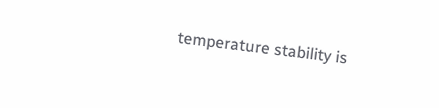temperature stability is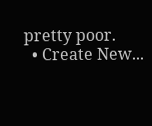pretty poor.
  • Create New...